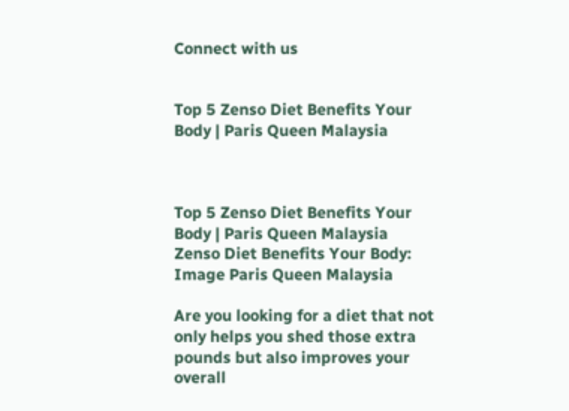Connect with us


Top 5 Zenso Diet Benefits Your Body | Paris Queen Malaysia



Top 5 Zenso Diet Benefits Your Body | Paris Queen Malaysia
Zenso Diet Benefits Your Body: Image Paris Queen Malaysia

Are you looking for a diet that not only helps you shed those extra pounds but also improves your overall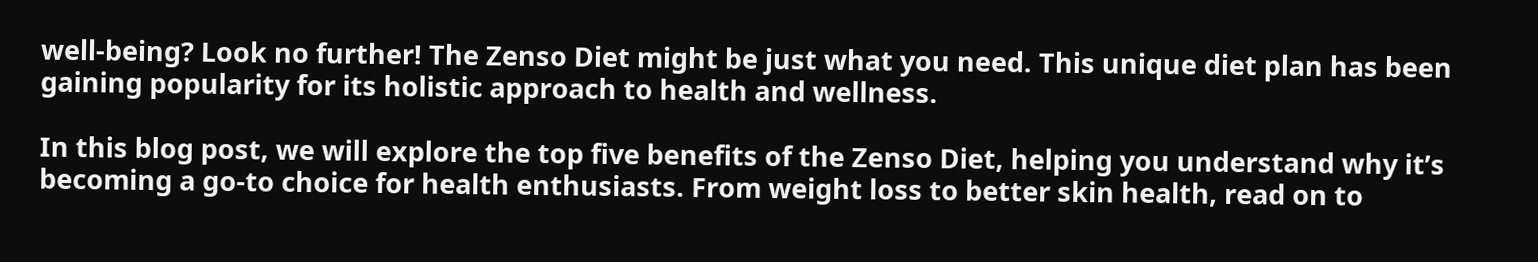well-being? Look no further! The Zenso Diet might be just what you need. This unique diet plan has been gaining popularity for its holistic approach to health and wellness.

In this blog post, we will explore the top five benefits of the Zenso Diet, helping you understand why it’s becoming a go-to choice for health enthusiasts. From weight loss to better skin health, read on to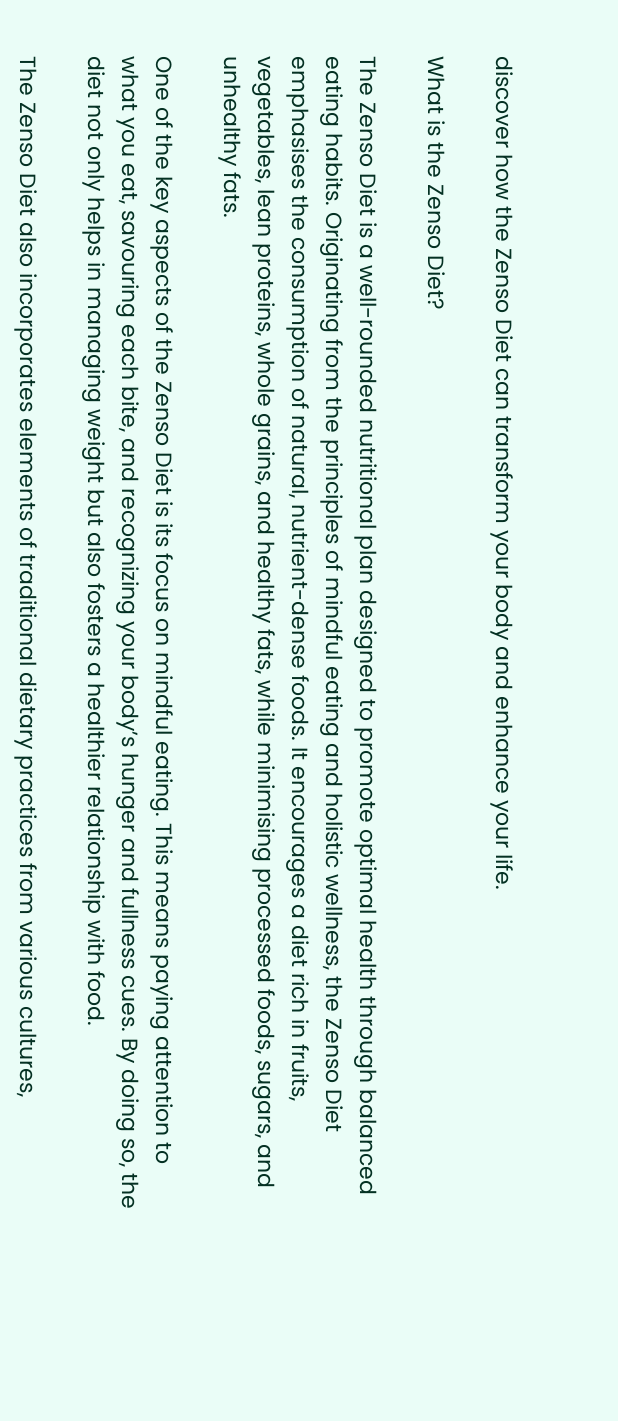discover how the Zenso Diet can transform your body and enhance your life.

What is the Zenso Diet?

The Zenso Diet is a well-rounded nutritional plan designed to promote optimal health through balanced eating habits. Originating from the principles of mindful eating and holistic wellness, the Zenso Diet emphasises the consumption of natural, nutrient-dense foods. It encourages a diet rich in fruits, vegetables, lean proteins, whole grains, and healthy fats, while minimising processed foods, sugars, and unhealthy fats.

One of the key aspects of the Zenso Diet is its focus on mindful eating. This means paying attention to what you eat, savouring each bite, and recognizing your body’s hunger and fullness cues. By doing so, the diet not only helps in managing weight but also fosters a healthier relationship with food.

The Zenso Diet also incorporates elements of traditional dietary practices from various cultures,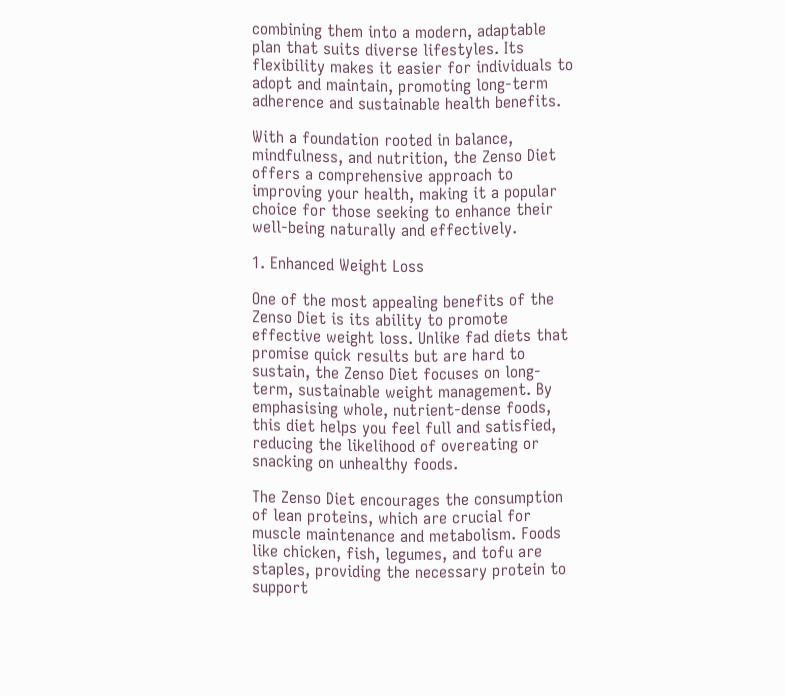combining them into a modern, adaptable plan that suits diverse lifestyles. Its flexibility makes it easier for individuals to adopt and maintain, promoting long-term adherence and sustainable health benefits.

With a foundation rooted in balance, mindfulness, and nutrition, the Zenso Diet offers a comprehensive approach to improving your health, making it a popular choice for those seeking to enhance their well-being naturally and effectively.

1. Enhanced Weight Loss

One of the most appealing benefits of the Zenso Diet is its ability to promote effective weight loss. Unlike fad diets that promise quick results but are hard to sustain, the Zenso Diet focuses on long-term, sustainable weight management. By emphasising whole, nutrient-dense foods, this diet helps you feel full and satisfied, reducing the likelihood of overeating or snacking on unhealthy foods.

The Zenso Diet encourages the consumption of lean proteins, which are crucial for muscle maintenance and metabolism. Foods like chicken, fish, legumes, and tofu are staples, providing the necessary protein to support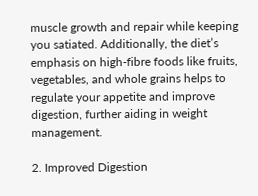muscle growth and repair while keeping you satiated. Additionally, the diet’s emphasis on high-fibre foods like fruits, vegetables, and whole grains helps to regulate your appetite and improve digestion, further aiding in weight management.

2. Improved Digestion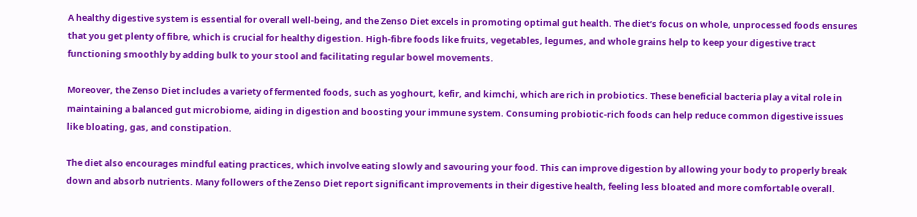A healthy digestive system is essential for overall well-being, and the Zenso Diet excels in promoting optimal gut health. The diet’s focus on whole, unprocessed foods ensures that you get plenty of fibre, which is crucial for healthy digestion. High-fibre foods like fruits, vegetables, legumes, and whole grains help to keep your digestive tract functioning smoothly by adding bulk to your stool and facilitating regular bowel movements.

Moreover, the Zenso Diet includes a variety of fermented foods, such as yoghourt, kefir, and kimchi, which are rich in probiotics. These beneficial bacteria play a vital role in maintaining a balanced gut microbiome, aiding in digestion and boosting your immune system. Consuming probiotic-rich foods can help reduce common digestive issues like bloating, gas, and constipation.

The diet also encourages mindful eating practices, which involve eating slowly and savouring your food. This can improve digestion by allowing your body to properly break down and absorb nutrients. Many followers of the Zenso Diet report significant improvements in their digestive health, feeling less bloated and more comfortable overall.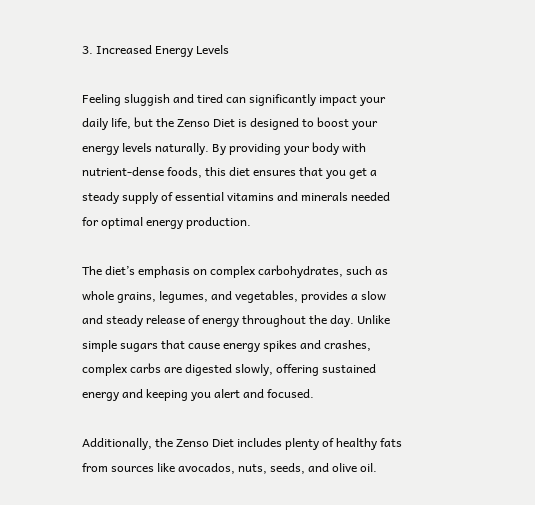3. Increased Energy Levels

Feeling sluggish and tired can significantly impact your daily life, but the Zenso Diet is designed to boost your energy levels naturally. By providing your body with nutrient-dense foods, this diet ensures that you get a steady supply of essential vitamins and minerals needed for optimal energy production.

The diet’s emphasis on complex carbohydrates, such as whole grains, legumes, and vegetables, provides a slow and steady release of energy throughout the day. Unlike simple sugars that cause energy spikes and crashes, complex carbs are digested slowly, offering sustained energy and keeping you alert and focused.

Additionally, the Zenso Diet includes plenty of healthy fats from sources like avocados, nuts, seeds, and olive oil.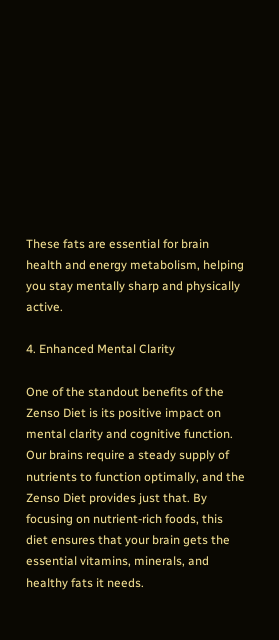These fats are essential for brain health and energy metabolism, helping you stay mentally sharp and physically active.

4. Enhanced Mental Clarity

One of the standout benefits of the Zenso Diet is its positive impact on mental clarity and cognitive function. Our brains require a steady supply of nutrients to function optimally, and the Zenso Diet provides just that. By focusing on nutrient-rich foods, this diet ensures that your brain gets the essential vitamins, minerals, and healthy fats it needs.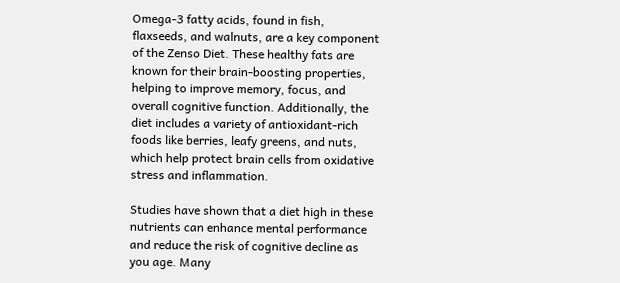Omega-3 fatty acids, found in fish, flaxseeds, and walnuts, are a key component of the Zenso Diet. These healthy fats are known for their brain-boosting properties, helping to improve memory, focus, and overall cognitive function. Additionally, the diet includes a variety of antioxidant-rich foods like berries, leafy greens, and nuts, which help protect brain cells from oxidative stress and inflammation.

Studies have shown that a diet high in these nutrients can enhance mental performance and reduce the risk of cognitive decline as you age. Many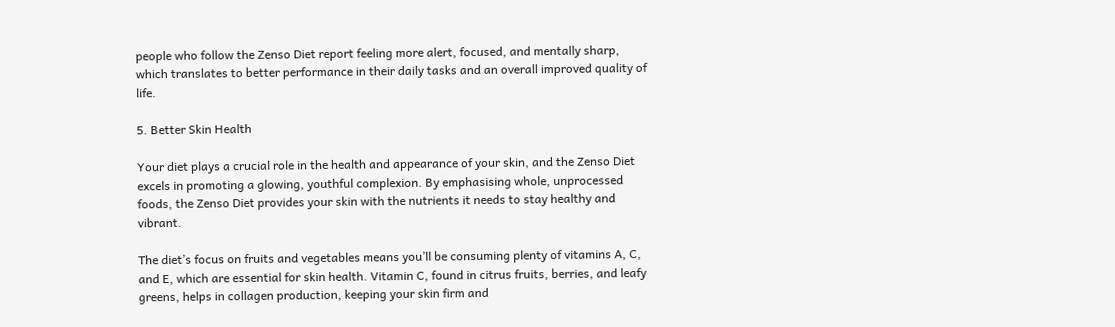people who follow the Zenso Diet report feeling more alert, focused, and mentally sharp, which translates to better performance in their daily tasks and an overall improved quality of life.

5. Better Skin Health

Your diet plays a crucial role in the health and appearance of your skin, and the Zenso Diet excels in promoting a glowing, youthful complexion. By emphasising whole, unprocessed foods, the Zenso Diet provides your skin with the nutrients it needs to stay healthy and vibrant.

The diet’s focus on fruits and vegetables means you’ll be consuming plenty of vitamins A, C, and E, which are essential for skin health. Vitamin C, found in citrus fruits, berries, and leafy greens, helps in collagen production, keeping your skin firm and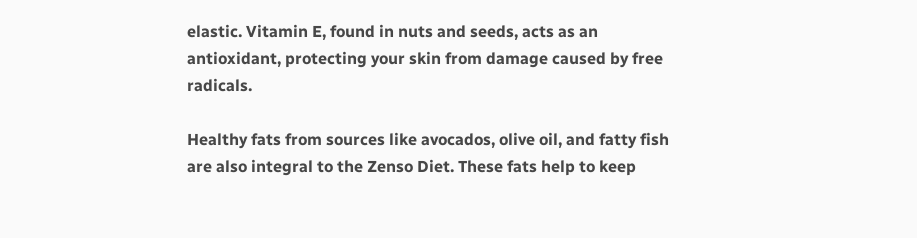elastic. Vitamin E, found in nuts and seeds, acts as an antioxidant, protecting your skin from damage caused by free radicals.

Healthy fats from sources like avocados, olive oil, and fatty fish are also integral to the Zenso Diet. These fats help to keep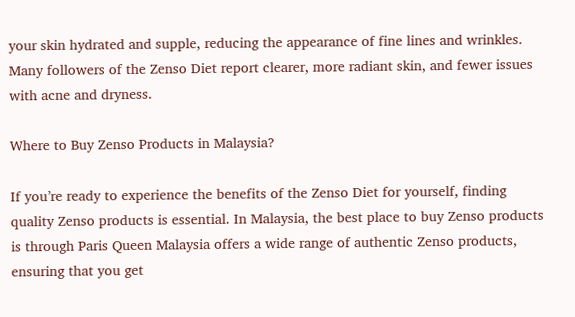your skin hydrated and supple, reducing the appearance of fine lines and wrinkles. Many followers of the Zenso Diet report clearer, more radiant skin, and fewer issues with acne and dryness.

Where to Buy Zenso Products in Malaysia?

If you’re ready to experience the benefits of the Zenso Diet for yourself, finding quality Zenso products is essential. In Malaysia, the best place to buy Zenso products is through Paris Queen Malaysia offers a wide range of authentic Zenso products, ensuring that you get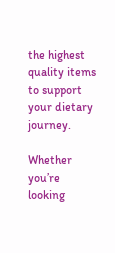the highest quality items to support your dietary journey.

Whether you’re looking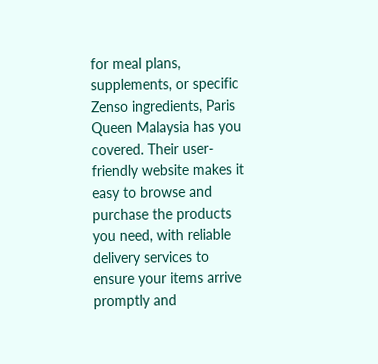for meal plans, supplements, or specific Zenso ingredients, Paris Queen Malaysia has you covered. Their user-friendly website makes it easy to browse and purchase the products you need, with reliable delivery services to ensure your items arrive promptly and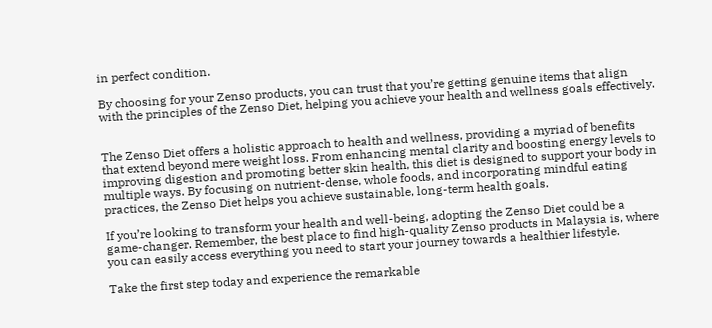in perfect condition.

By choosing for your Zenso products, you can trust that you’re getting genuine items that align with the principles of the Zenso Diet, helping you achieve your health and wellness goals effectively.


The Zenso Diet offers a holistic approach to health and wellness, providing a myriad of benefits that extend beyond mere weight loss. From enhancing mental clarity and boosting energy levels to improving digestion and promoting better skin health, this diet is designed to support your body in multiple ways. By focusing on nutrient-dense, whole foods, and incorporating mindful eating practices, the Zenso Diet helps you achieve sustainable, long-term health goals.

If you’re looking to transform your health and well-being, adopting the Zenso Diet could be a game-changer. Remember, the best place to find high-quality Zenso products in Malaysia is, where you can easily access everything you need to start your journey towards a healthier lifestyle.

Take the first step today and experience the remarkable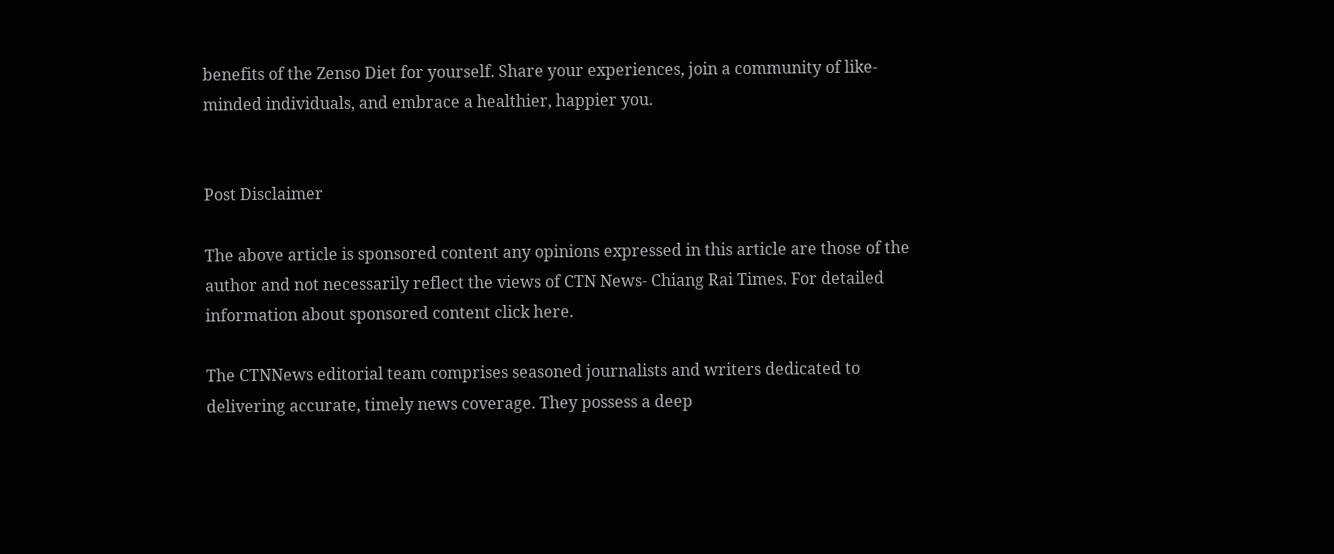benefits of the Zenso Diet for yourself. Share your experiences, join a community of like-minded individuals, and embrace a healthier, happier you.


Post Disclaimer

The above article is sponsored content any opinions expressed in this article are those of the author and not necessarily reflect the views of CTN News- Chiang Rai Times. For detailed information about sponsored content click here.

The CTNNews editorial team comprises seasoned journalists and writers dedicated to delivering accurate, timely news coverage. They possess a deep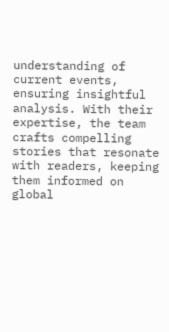understanding of current events, ensuring insightful analysis. With their expertise, the team crafts compelling stories that resonate with readers, keeping them informed on global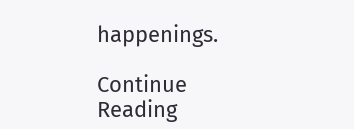happenings.

Continue Reading